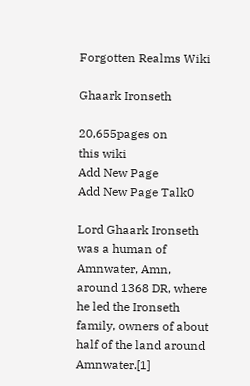Forgotten Realms Wiki

Ghaark Ironseth

20,655pages on
this wiki
Add New Page
Add New Page Talk0

Lord Ghaark Ironseth was a human of Amnwater, Amn, around 1368 DR, where he led the Ironseth family, owners of about half of the land around Amnwater.[1]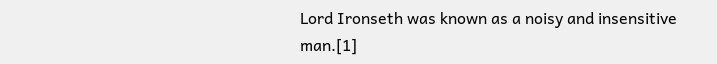Lord Ironseth was known as a noisy and insensitive man.[1]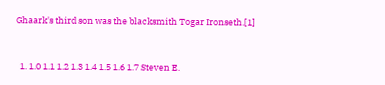Ghaark's third son was the blacksmith Togar Ironseth.[1]


  1. 1.0 1.1 1.2 1.3 1.4 1.5 1.6 1.7 Steven E.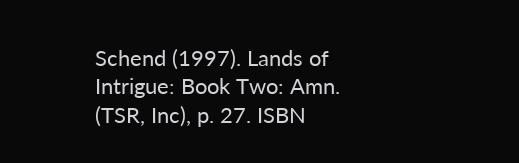Schend (1997). Lands of Intrigue: Book Two: Amn. (TSR, Inc), p. 27. ISBN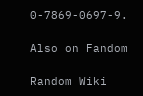0-7869-0697-9.

Also on Fandom

Random Wiki